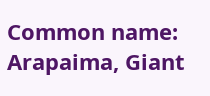Common name: Arapaima, Giant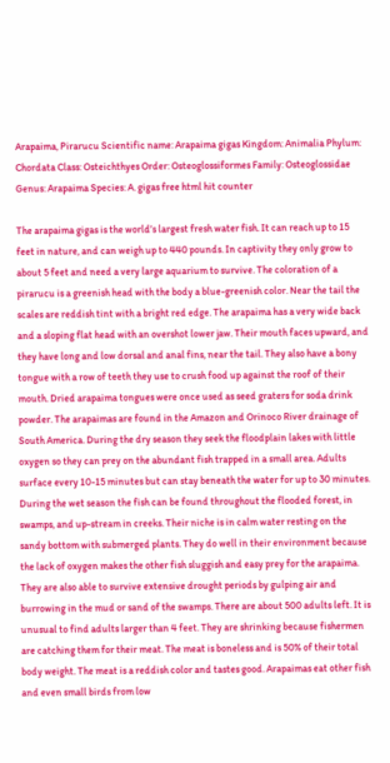Arapaima, Pirarucu Scientific name: Arapaima gigas Kingdom: Animalia Phylum: Chordata Class: Osteichthyes Order: Osteoglossiformes Family: Osteoglossidae Genus: Arapaima Species: A. gigas free html hit counter

The arapaima gigas is the world’s largest fresh water fish. It can reach up to 15 feet in nature, and can weigh up to 440 pounds. In captivity they only grow to about 5 feet and need a very large aquarium to survive. The coloration of a pirarucu is a greenish head with the body a blue-greenish color. Near the tail the scales are reddish tint with a bright red edge. The arapaima has a very wide back and a sloping flat head with an overshot lower jaw. Their mouth faces upward, and they have long and low dorsal and anal fins, near the tail. They also have a bony tongue with a row of teeth they use to crush food up against the roof of their mouth. Dried arapaima tongues were once used as seed graters for soda drink powder. The arapaimas are found in the Amazon and Orinoco River drainage of South America. During the dry season they seek the floodplain lakes with little oxygen so they can prey on the abundant fish trapped in a small area. Adults surface every 10-15 minutes but can stay beneath the water for up to 30 minutes. During the wet season the fish can be found throughout the flooded forest, in swamps, and up-stream in creeks. Their niche is in calm water resting on the sandy bottom with submerged plants. They do well in their environment because the lack of oxygen makes the other fish sluggish and easy prey for the arapaima. They are also able to survive extensive drought periods by gulping air and burrowing in the mud or sand of the swamps. There are about 500 adults left. It is unusual to find adults larger than 4 feet. They are shrinking because fishermen are catching them for their meat. The meat is boneless and is 50% of their total body weight. The meat is a reddish color and tastes good. Arapaimas eat other fish and even small birds from low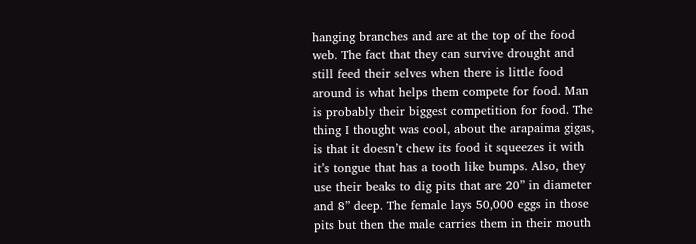hanging branches and are at the top of the food web. The fact that they can survive drought and still feed their selves when there is little food around is what helps them compete for food. Man is probably their biggest competition for food. The thing I thought was cool, about the arapaima gigas, is that it doesn’t chew its food it squeezes it with it’s tongue that has a tooth like bumps. Also, they use their beaks to dig pits that are 20” in diameter and 8” deep. The female lays 50,000 eggs in those pits but then the male carries them in their mouth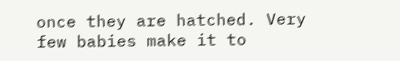once they are hatched. Very few babies make it to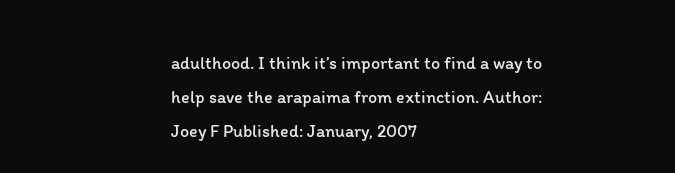adulthood. I think it’s important to find a way to help save the arapaima from extinction. Author: Joey F Published: January, 2007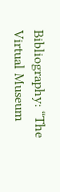Bibliography: “The Virtual Museum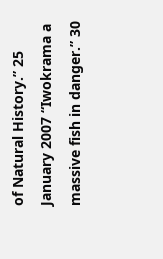of Natural History.” 25 January 2007 “Iwokrama a massive fish in danger.” 30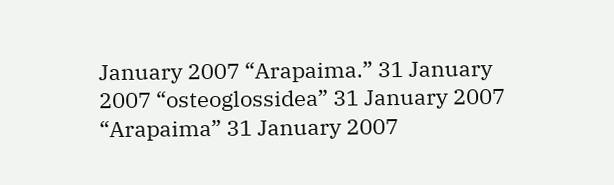January 2007 “Arapaima.” 31 January 2007 “osteoglossidea” 31 January 2007 “Arapaima” 31 January 2007